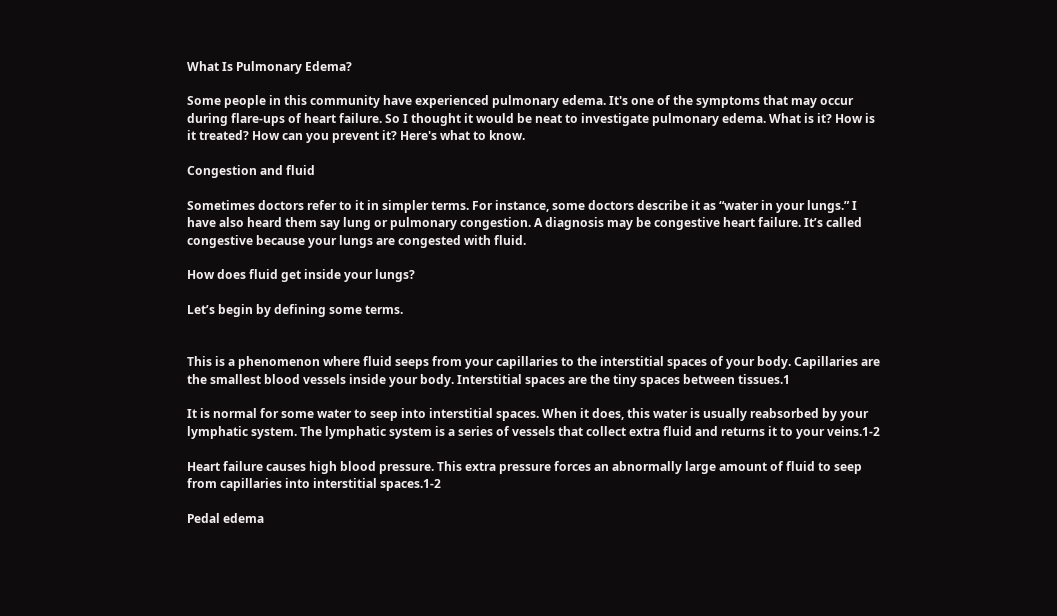What Is Pulmonary Edema?

Some people in this community have experienced pulmonary edema. It's one of the symptoms that may occur during flare-ups of heart failure. So I thought it would be neat to investigate pulmonary edema. What is it? How is it treated? How can you prevent it? Here's what to know.

Congestion and fluid

Sometimes doctors refer to it in simpler terms. For instance, some doctors describe it as “water in your lungs.” I have also heard them say lung or pulmonary congestion. A diagnosis may be congestive heart failure. It’s called congestive because your lungs are congested with fluid.

How does fluid get inside your lungs?

Let’s begin by defining some terms.


This is a phenomenon where fluid seeps from your capillaries to the interstitial spaces of your body. Capillaries are the smallest blood vessels inside your body. Interstitial spaces are the tiny spaces between tissues.1

It is normal for some water to seep into interstitial spaces. When it does, this water is usually reabsorbed by your lymphatic system. The lymphatic system is a series of vessels that collect extra fluid and returns it to your veins.1-2

Heart failure causes high blood pressure. This extra pressure forces an abnormally large amount of fluid to seep from capillaries into interstitial spaces.1-2

Pedal edema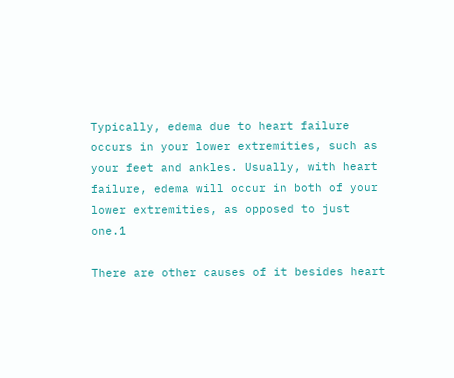Typically, edema due to heart failure occurs in your lower extremities, such as your feet and ankles. Usually, with heart failure, edema will occur in both of your lower extremities, as opposed to just one.1

There are other causes of it besides heart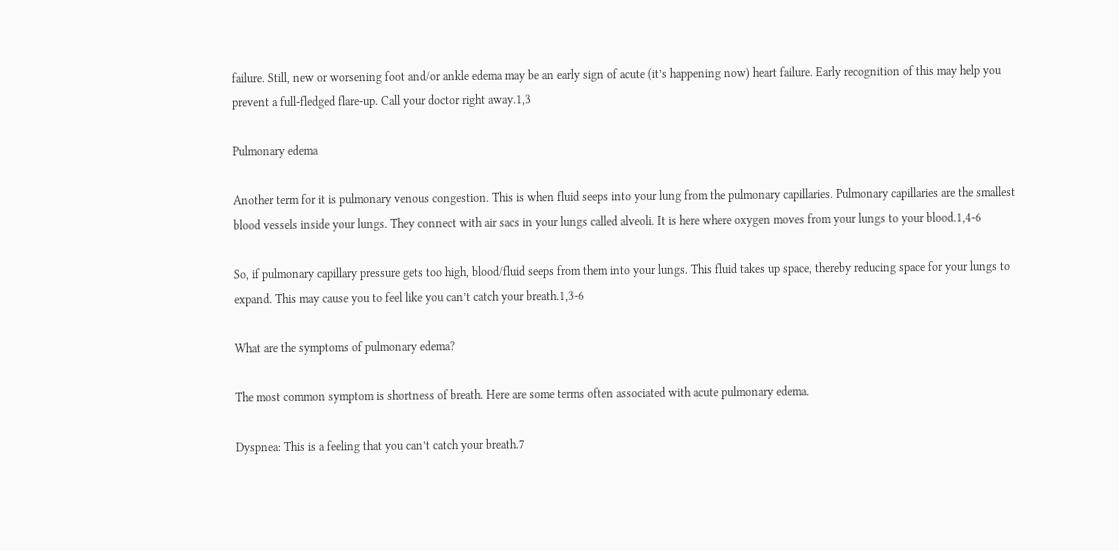failure. Still, new or worsening foot and/or ankle edema may be an early sign of acute (it’s happening now) heart failure. Early recognition of this may help you prevent a full-fledged flare-up. Call your doctor right away.1,3

Pulmonary edema

Another term for it is pulmonary venous congestion. This is when fluid seeps into your lung from the pulmonary capillaries. Pulmonary capillaries are the smallest blood vessels inside your lungs. They connect with air sacs in your lungs called alveoli. It is here where oxygen moves from your lungs to your blood.1,4-6

So, if pulmonary capillary pressure gets too high, blood/fluid seeps from them into your lungs. This fluid takes up space, thereby reducing space for your lungs to expand. This may cause you to feel like you can’t catch your breath.1,3-6

What are the symptoms of pulmonary edema?

The most common symptom is shortness of breath. Here are some terms often associated with acute pulmonary edema.

Dyspnea: This is a feeling that you can’t catch your breath.7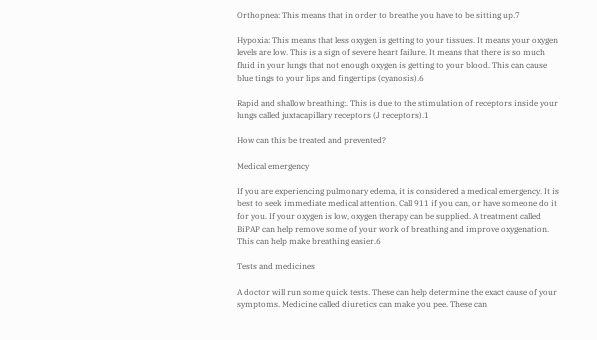Orthopnea: This means that in order to breathe you have to be sitting up.7

Hypoxia: This means that less oxygen is getting to your tissues. It means your oxygen levels are low. This is a sign of severe heart failure. It means that there is so much fluid in your lungs that not enough oxygen is getting to your blood. This can cause blue tings to your lips and fingertips (cyanosis).6

Rapid and shallow breathing:. This is due to the stimulation of receptors inside your lungs called juxtacapillary receptors (J receptors).1

How can this be treated and prevented?

Medical emergency

If you are experiencing pulmonary edema, it is considered a medical emergency. It is best to seek immediate medical attention. Call 911 if you can, or have someone do it for you. If your oxygen is low, oxygen therapy can be supplied. A treatment called BiPAP can help remove some of your work of breathing and improve oxygenation. This can help make breathing easier.6

Tests and medicines

A doctor will run some quick tests. These can help determine the exact cause of your symptoms. Medicine called diuretics can make you pee. These can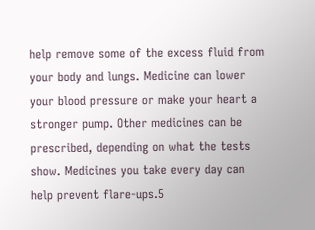help remove some of the excess fluid from your body and lungs. Medicine can lower your blood pressure or make your heart a stronger pump. Other medicines can be prescribed, depending on what the tests show. Medicines you take every day can help prevent flare-ups.5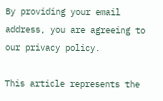By providing your email address, you are agreeing to our privacy policy.

This article represents the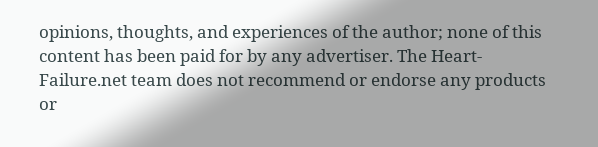opinions, thoughts, and experiences of the author; none of this content has been paid for by any advertiser. The Heart-Failure.net team does not recommend or endorse any products or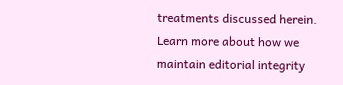treatments discussed herein. Learn more about how we maintain editorial integrity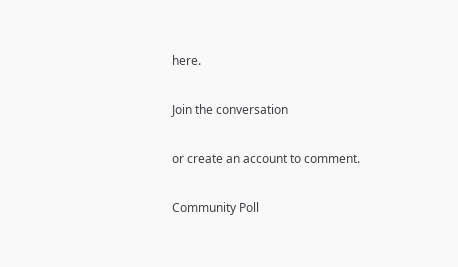here.

Join the conversation

or create an account to comment.

Community Poll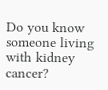Do you know someone living with kidney cancer?